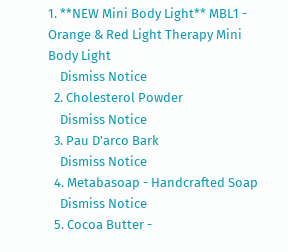1. **NEW Mini Body Light** MBL1 - Orange & Red Light Therapy Mini Body Light
    Dismiss Notice
  2. Cholesterol Powder
    Dismiss Notice
  3. Pau D'arco Bark
    Dismiss Notice
  4. Metabasoap - Handcrafted Soap
    Dismiss Notice
  5. Cocoa Butter -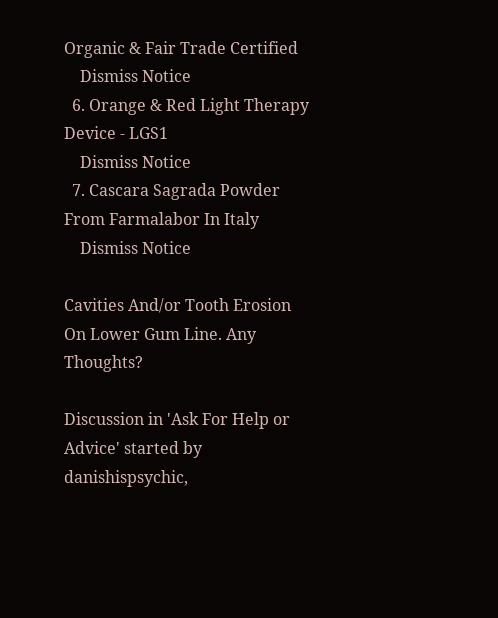Organic & Fair Trade Certified
    Dismiss Notice
  6. Orange & Red Light Therapy Device - LGS1
    Dismiss Notice
  7. Cascara Sagrada Powder From Farmalabor In Italy
    Dismiss Notice

Cavities And/or Tooth Erosion On Lower Gum Line. Any Thoughts?

Discussion in 'Ask For Help or Advice' started by danishispsychic,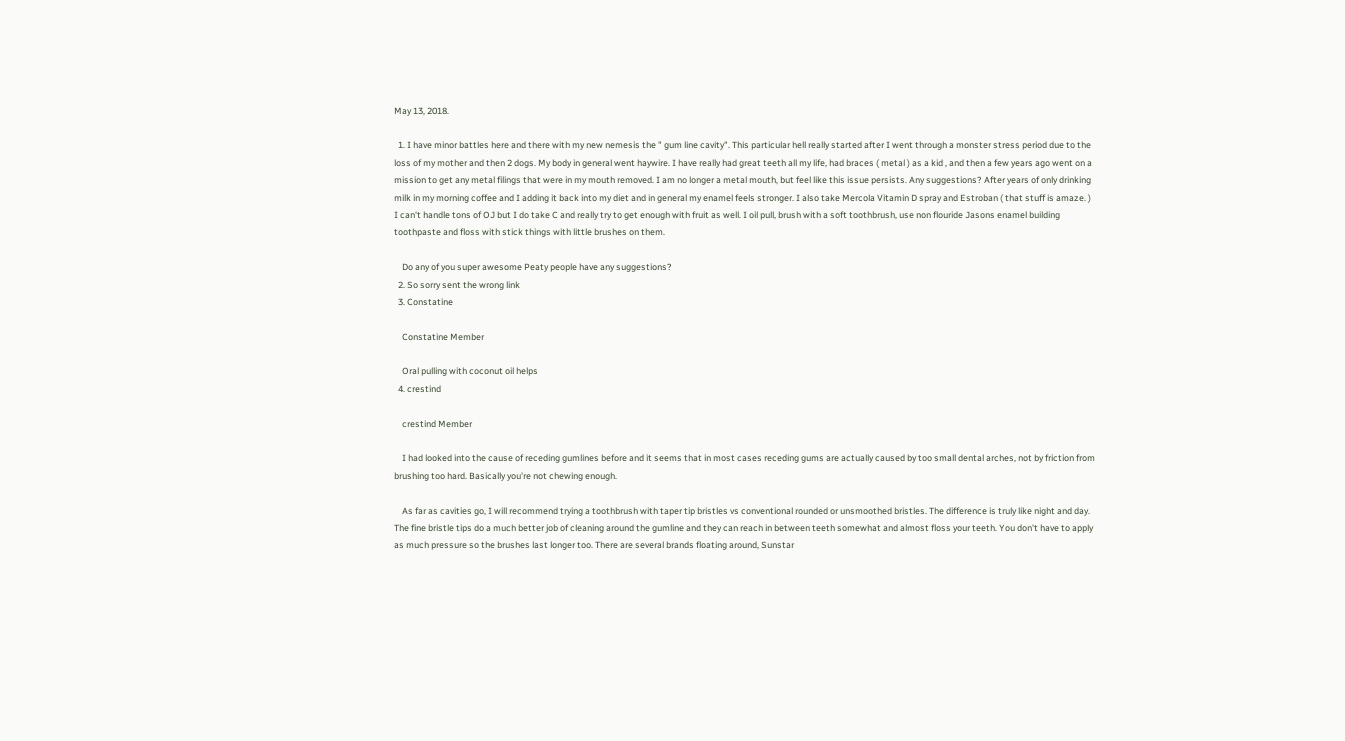May 13, 2018.

  1. I have minor battles here and there with my new nemesis the " gum line cavity". This particular hell really started after I went through a monster stress period due to the loss of my mother and then 2 dogs. My body in general went haywire. I have really had great teeth all my life, had braces ( metal ) as a kid , and then a few years ago went on a mission to get any metal filings that were in my mouth removed. I am no longer a metal mouth, but feel like this issue persists. Any suggestions? After years of only drinking milk in my morning coffee and I adding it back into my diet and in general my enamel feels stronger. I also take Mercola Vitamin D spray and Estroban ( that stuff is amaze. ) I can't handle tons of OJ but I do take C and really try to get enough with fruit as well. I oil pull, brush with a soft toothbrush, use non flouride Jasons enamel building toothpaste and floss with stick things with little brushes on them.

    Do any of you super awesome Peaty people have any suggestions?
  2. So sorry sent the wrong link
  3. Constatine

    Constatine Member

    Oral pulling with coconut oil helps
  4. crestind

    crestind Member

    I had looked into the cause of receding gumlines before and it seems that in most cases receding gums are actually caused by too small dental arches, not by friction from brushing too hard. Basically you're not chewing enough.

    As far as cavities go, I will recommend trying a toothbrush with taper tip bristles vs conventional rounded or unsmoothed bristles. The difference is truly like night and day. The fine bristle tips do a much better job of cleaning around the gumline and they can reach in between teeth somewhat and almost floss your teeth. You don't have to apply as much pressure so the brushes last longer too. There are several brands floating around, Sunstar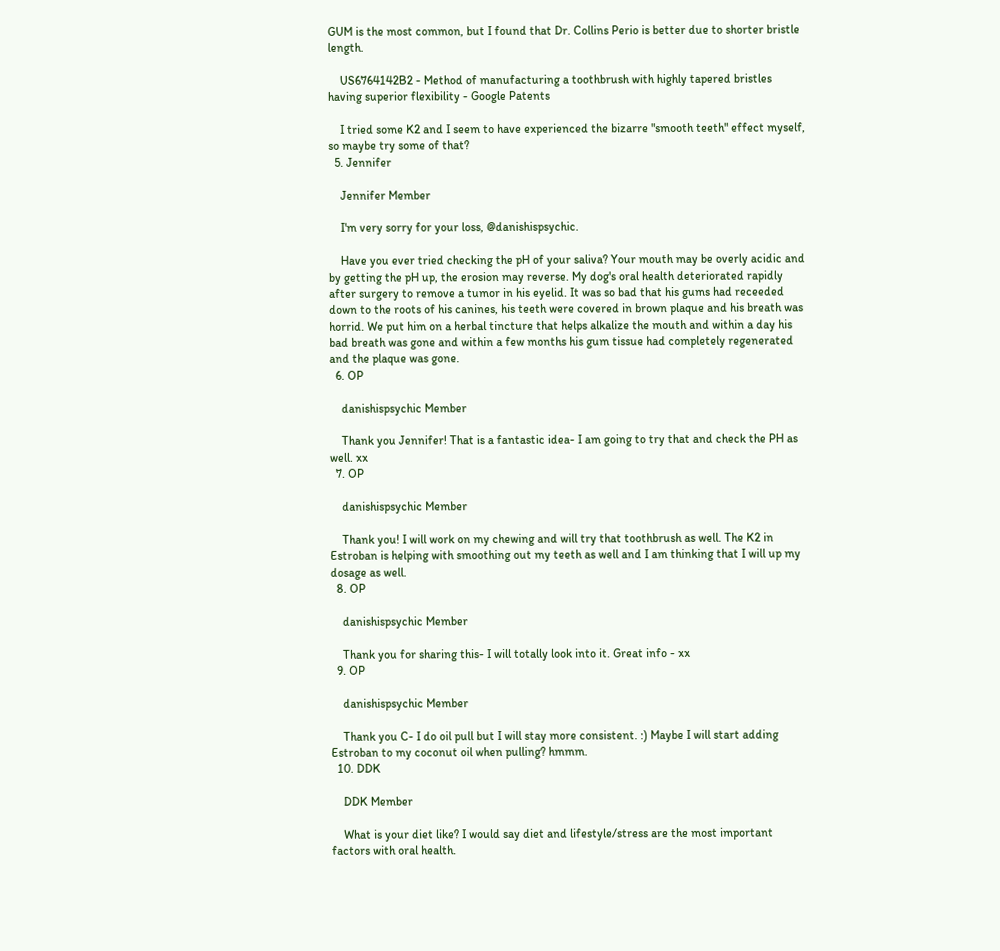GUM is the most common, but I found that Dr. Collins Perio is better due to shorter bristle length.

    US6764142B2 - Method of manufacturing a toothbrush with highly tapered bristles having superior flexibility - Google Patents

    I tried some K2 and I seem to have experienced the bizarre "smooth teeth" effect myself, so maybe try some of that?
  5. Jennifer

    Jennifer Member

    I'm very sorry for your loss, @danishispsychic.

    Have you ever tried checking the pH of your saliva? Your mouth may be overly acidic and by getting the pH up, the erosion may reverse. My dog's oral health deteriorated rapidly after surgery to remove a tumor in his eyelid. It was so bad that his gums had receeded down to the roots of his canines, his teeth were covered in brown plaque and his breath was horrid. We put him on a herbal tincture that helps alkalize the mouth and within a day his bad breath was gone and within a few months his gum tissue had completely regenerated and the plaque was gone.
  6. OP

    danishispsychic Member

    Thank you Jennifer! That is a fantastic idea- I am going to try that and check the PH as well. xx
  7. OP

    danishispsychic Member

    Thank you! I will work on my chewing and will try that toothbrush as well. The K2 in Estroban is helping with smoothing out my teeth as well and I am thinking that I will up my dosage as well.
  8. OP

    danishispsychic Member

    Thank you for sharing this- I will totally look into it. Great info - xx
  9. OP

    danishispsychic Member

    Thank you C- I do oil pull but I will stay more consistent. :) Maybe I will start adding Estroban to my coconut oil when pulling? hmmm.
  10. DDK

    DDK Member

    What is your diet like? I would say diet and lifestyle/stress are the most important factors with oral health.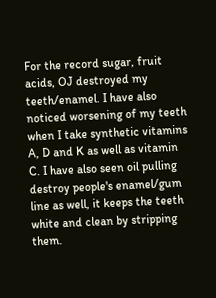For the record sugar, fruit acids, OJ destroyed my teeth/enamel. I have also noticed worsening of my teeth when I take synthetic vitamins A, D and K as well as vitamin C. I have also seen oil pulling destroy people's enamel/gum line as well, it keeps the teeth white and clean by stripping them.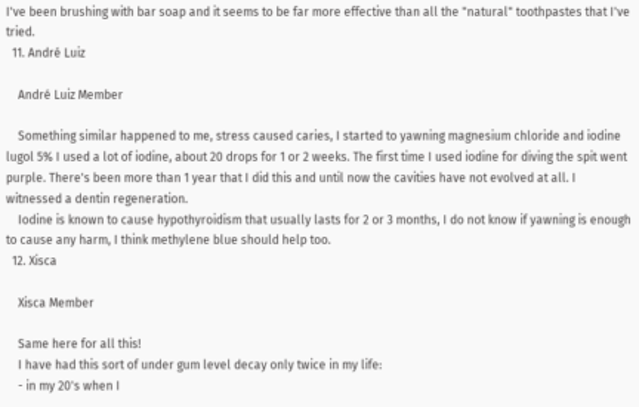I've been brushing with bar soap and it seems to be far more effective than all the "natural" toothpastes that I've tried.
  11. André Luiz

    André Luiz Member

    Something similar happened to me, stress caused caries, I started to yawning magnesium chloride and iodine lugol 5% I used a lot of iodine, about 20 drops for 1 or 2 weeks. The first time I used iodine for diving the spit went purple. There's been more than 1 year that I did this and until now the cavities have not evolved at all. I witnessed a dentin regeneration.
    Iodine is known to cause hypothyroidism that usually lasts for 2 or 3 months, I do not know if yawning is enough to cause any harm, I think methylene blue should help too.
  12. Xisca

    Xisca Member

    Same here for all this!
    I have had this sort of under gum level decay only twice in my life:
    - in my 20's when I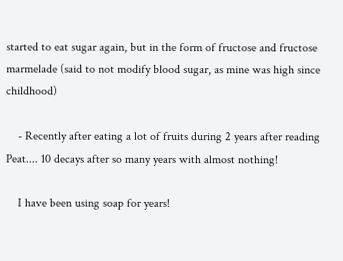started to eat sugar again, but in the form of fructose and fructose marmelade (said to not modify blood sugar, as mine was high since childhood)

    - Recently after eating a lot of fruits during 2 years after reading Peat.... 10 decays after so many years with almost nothing!

    I have been using soap for years!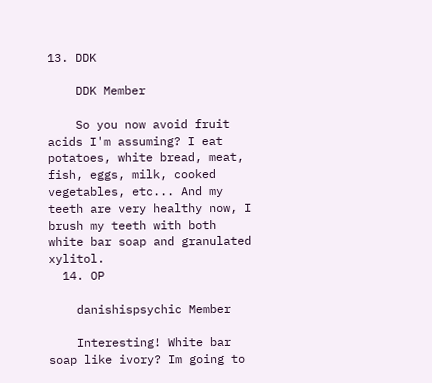13. DDK

    DDK Member

    So you now avoid fruit acids I'm assuming? I eat potatoes, white bread, meat, fish, eggs, milk, cooked vegetables, etc... And my teeth are very healthy now, I brush my teeth with both white bar soap and granulated xylitol.
  14. OP

    danishispsychic Member

    Interesting! White bar soap like ivory? Im going to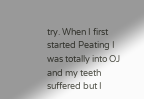try. When I first started Peating I was totally into OJ and my teeth suffered but I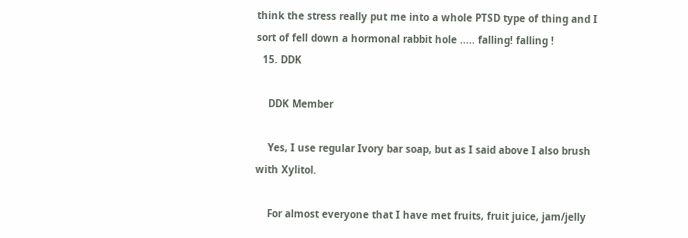think the stress really put me into a whole PTSD type of thing and I sort of fell down a hormonal rabbit hole ..... falling! falling !
  15. DDK

    DDK Member

    Yes, I use regular Ivory bar soap, but as I said above I also brush with Xylitol.

    For almost everyone that I have met fruits, fruit juice, jam/jelly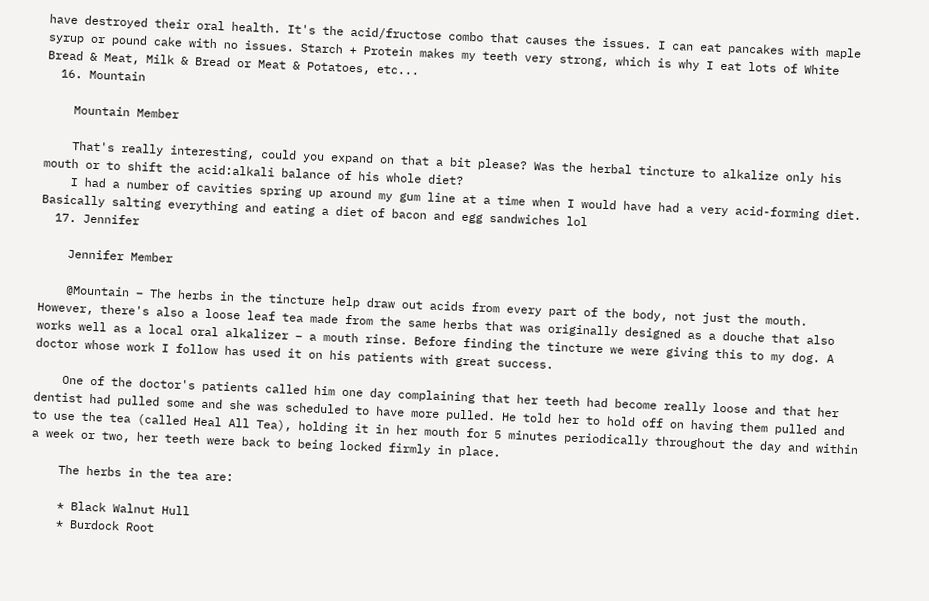have destroyed their oral health. It's the acid/fructose combo that causes the issues. I can eat pancakes with maple syrup or pound cake with no issues. Starch + Protein makes my teeth very strong, which is why I eat lots of White Bread & Meat, Milk & Bread or Meat & Potatoes, etc...
  16. Mountain

    Mountain Member

    That's really interesting, could you expand on that a bit please? Was the herbal tincture to alkalize only his mouth or to shift the acid:alkali balance of his whole diet?
    I had a number of cavities spring up around my gum line at a time when I would have had a very acid-forming diet. Basically salting everything and eating a diet of bacon and egg sandwiches lol
  17. Jennifer

    Jennifer Member

    @Mountain – The herbs in the tincture help draw out acids from every part of the body, not just the mouth. However, there's also a loose leaf tea made from the same herbs that was originally designed as a douche that also works well as a local oral alkalizer – a mouth rinse. Before finding the tincture we were giving this to my dog. A doctor whose work I follow has used it on his patients with great success.

    One of the doctor's patients called him one day complaining that her teeth had become really loose and that her dentist had pulled some and she was scheduled to have more pulled. He told her to hold off on having them pulled and to use the tea (called Heal All Tea), holding it in her mouth for 5 minutes periodically throughout the day and within a week or two, her teeth were back to being locked firmly in place.

    The herbs in the tea are:

    * Black Walnut Hull
    * Burdock Root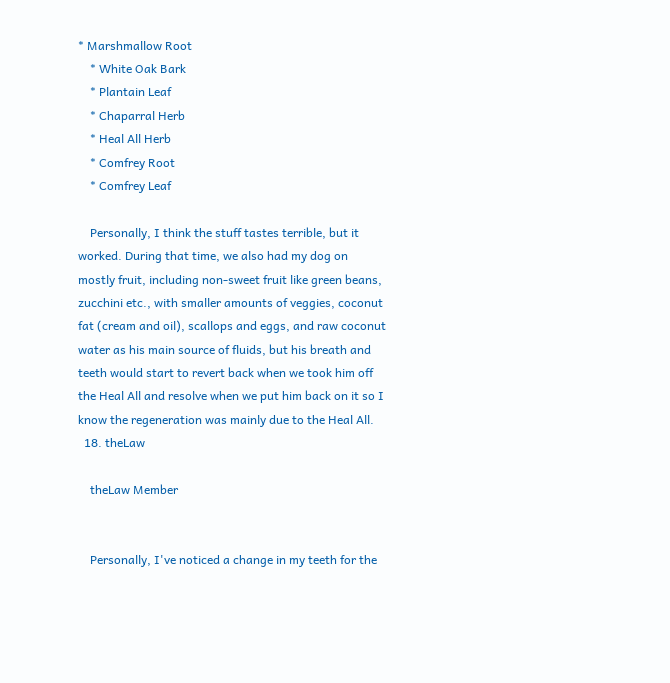* Marshmallow Root
    * White Oak Bark
    * Plantain Leaf
    * Chaparral Herb
    * Heal All Herb
    * Comfrey Root
    * Comfrey Leaf

    Personally, I think the stuff tastes terrible, but it worked. During that time, we also had my dog on mostly fruit, including non-sweet fruit like green beans, zucchini etc., with smaller amounts of veggies, coconut fat (cream and oil), scallops and eggs, and raw coconut water as his main source of fluids, but his breath and teeth would start to revert back when we took him off the Heal All and resolve when we put him back on it so I know the regeneration was mainly due to the Heal All.
  18. theLaw

    theLaw Member


    Personally, I've noticed a change in my teeth for the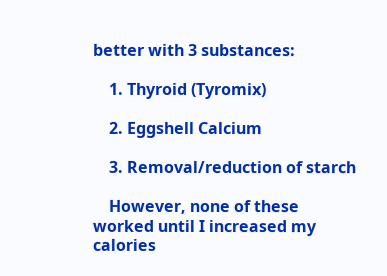better with 3 substances:

    1. Thyroid (Tyromix)

    2. Eggshell Calcium

    3. Removal/reduction of starch

    However, none of these worked until I increased my calories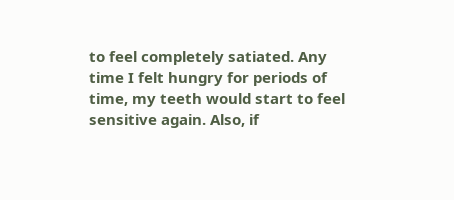to feel completely satiated. Any time I felt hungry for periods of time, my teeth would start to feel sensitive again. Also, if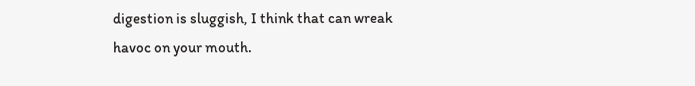digestion is sluggish, I think that can wreak havoc on your mouth.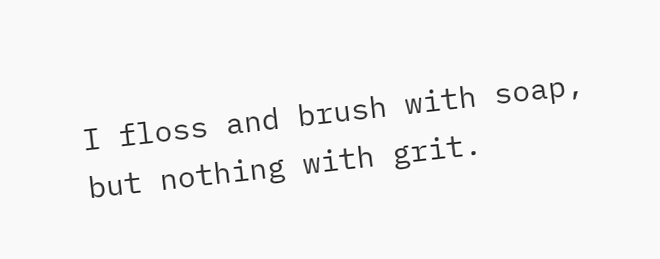I floss and brush with soap, but nothing with grit.